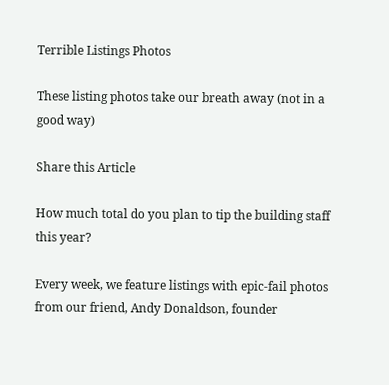Terrible Listings Photos

These listing photos take our breath away (not in a good way)

Share this Article

How much total do you plan to tip the building staff this year?

Every week, we feature listings with epic-fail photos from our friend, Andy Donaldson, founder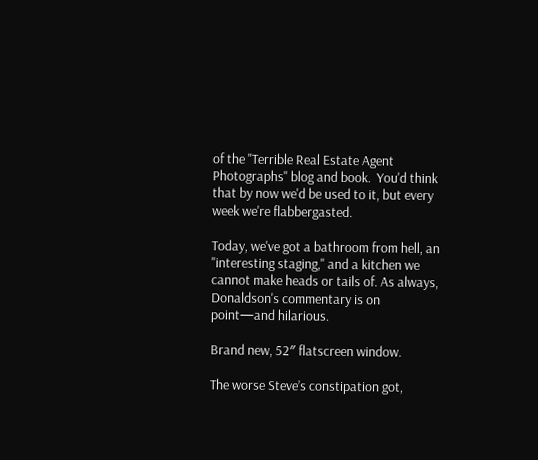of the "Terrible Real Estate Agent Photographs" blog and book.  You'd think that by now we'd be used to it, but every week we're flabbergasted.

Today, we've got a bathroom from hell, an "interesting staging," and a kitchen we cannot make heads or tails of. As always, Donaldson's commentary is on point—and hilarious.

Brand new, 52″ flatscreen window.

The worse Steve’s constipation got,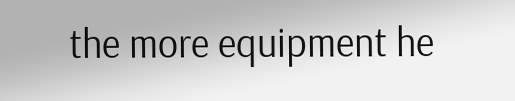the more equipment he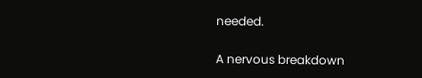needed.

A nervous breakdown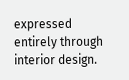expressed entirely through interior design.